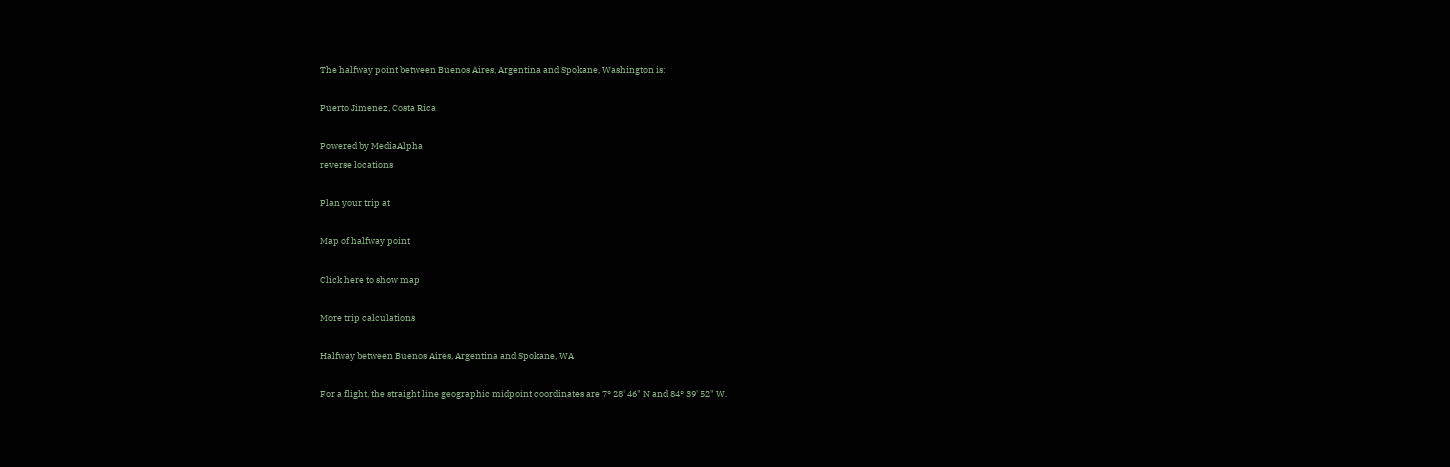The halfway point between Buenos Aires, Argentina and Spokane, Washington is:

Puerto Jimenez, Costa Rica

Powered by MediaAlpha
reverse locations

Plan your trip at

Map of halfway point

Click here to show map

More trip calculations

Halfway between Buenos Aires, Argentina and Spokane, WA

For a flight, the straight line geographic midpoint coordinates are 7° 28' 46" N and 84° 39' 52" W.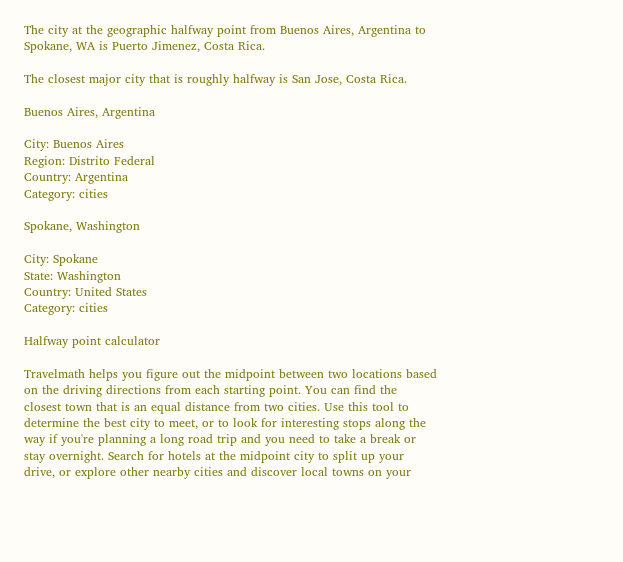The city at the geographic halfway point from Buenos Aires, Argentina to Spokane, WA is Puerto Jimenez, Costa Rica.

The closest major city that is roughly halfway is San Jose, Costa Rica.

Buenos Aires, Argentina

City: Buenos Aires
Region: Distrito Federal
Country: Argentina
Category: cities

Spokane, Washington

City: Spokane
State: Washington
Country: United States
Category: cities

Halfway point calculator

Travelmath helps you figure out the midpoint between two locations based on the driving directions from each starting point. You can find the closest town that is an equal distance from two cities. Use this tool to determine the best city to meet, or to look for interesting stops along the way if you're planning a long road trip and you need to take a break or stay overnight. Search for hotels at the midpoint city to split up your drive, or explore other nearby cities and discover local towns on your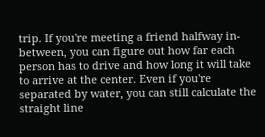trip. If you're meeting a friend halfway in-between, you can figure out how far each person has to drive and how long it will take to arrive at the center. Even if you're separated by water, you can still calculate the straight line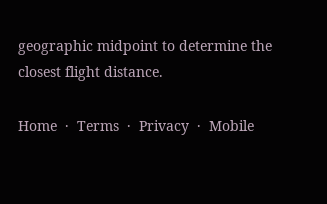geographic midpoint to determine the closest flight distance.

Home  ·  Terms  ·  Privacy  ·  Mobile